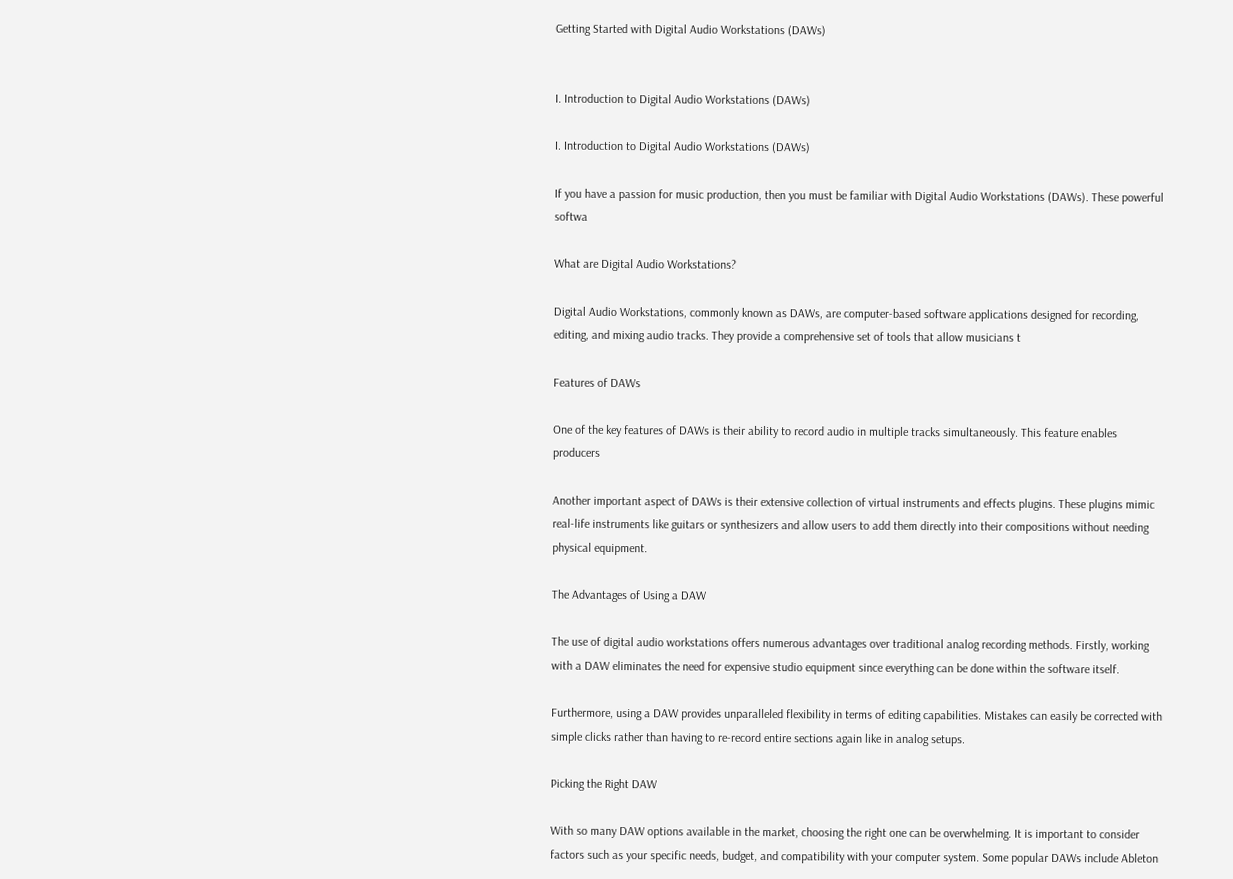Getting Started with Digital Audio Workstations (DAWs)


I. Introduction to Digital Audio Workstations (DAWs)

I. Introduction to Digital Audio Workstations (DAWs)

If you have a passion for music production, then you must be familiar with Digital Audio Workstations (DAWs). These powerful softwa

What are Digital Audio Workstations?

Digital Audio Workstations, commonly known as DAWs, are computer-based software applications designed for recording, editing, and mixing audio tracks. They provide a comprehensive set of tools that allow musicians t

Features of DAWs

One of the key features of DAWs is their ability to record audio in multiple tracks simultaneously. This feature enables producers

Another important aspect of DAWs is their extensive collection of virtual instruments and effects plugins. These plugins mimic real-life instruments like guitars or synthesizers and allow users to add them directly into their compositions without needing physical equipment.

The Advantages of Using a DAW

The use of digital audio workstations offers numerous advantages over traditional analog recording methods. Firstly, working with a DAW eliminates the need for expensive studio equipment since everything can be done within the software itself.

Furthermore, using a DAW provides unparalleled flexibility in terms of editing capabilities. Mistakes can easily be corrected with simple clicks rather than having to re-record entire sections again like in analog setups.

Picking the Right DAW

With so many DAW options available in the market, choosing the right one can be overwhelming. It is important to consider factors such as your specific needs, budget, and compatibility with your computer system. Some popular DAWs include Ableton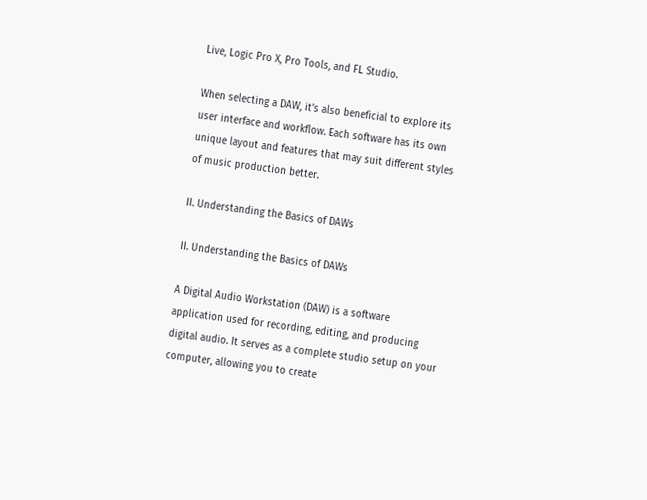Live, Logic Pro X, Pro Tools, and FL Studio.

When selecting a DAW, it’s also beneficial to explore its user interface and workflow. Each software has its own unique layout and features that may suit different styles of music production better.

II. Understanding the Basics of DAWs

II. Understanding the Basics of DAWs

A Digital Audio Workstation (DAW) is a software application used for recording, editing, and producing digital audio. It serves as a complete studio setup on your computer, allowing you to create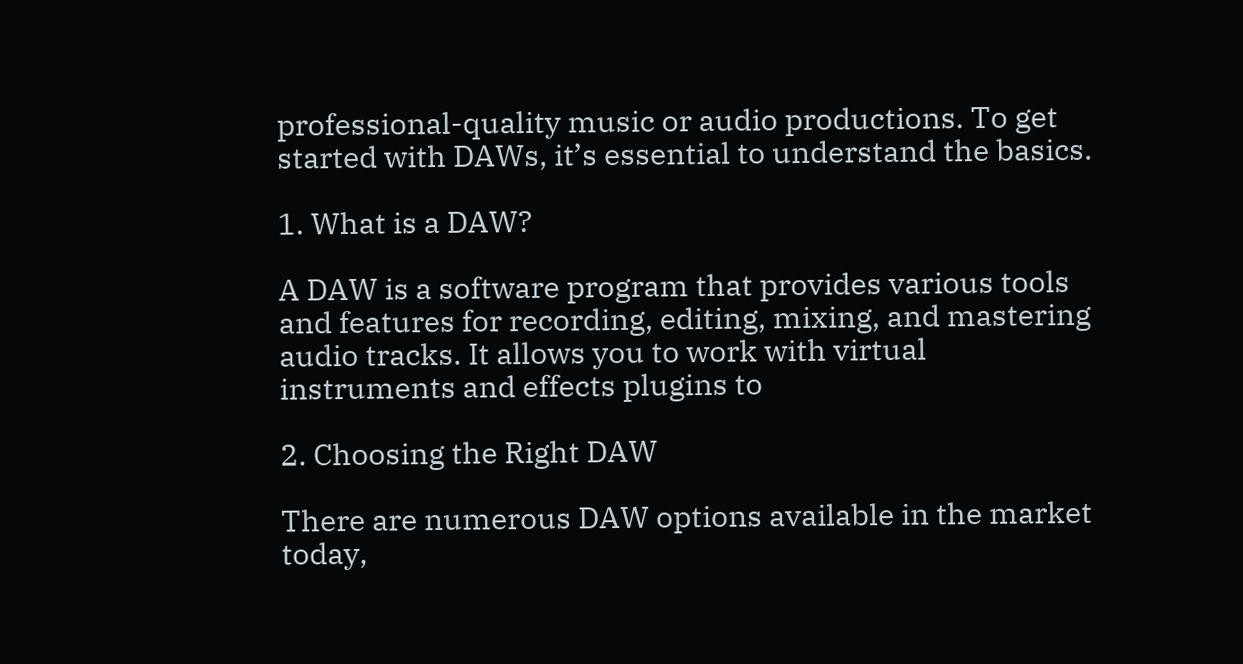professional-quality music or audio productions. To get started with DAWs, it’s essential to understand the basics.

1. What is a DAW?

A DAW is a software program that provides various tools and features for recording, editing, mixing, and mastering audio tracks. It allows you to work with virtual instruments and effects plugins to

2. Choosing the Right DAW

There are numerous DAW options available in the market today,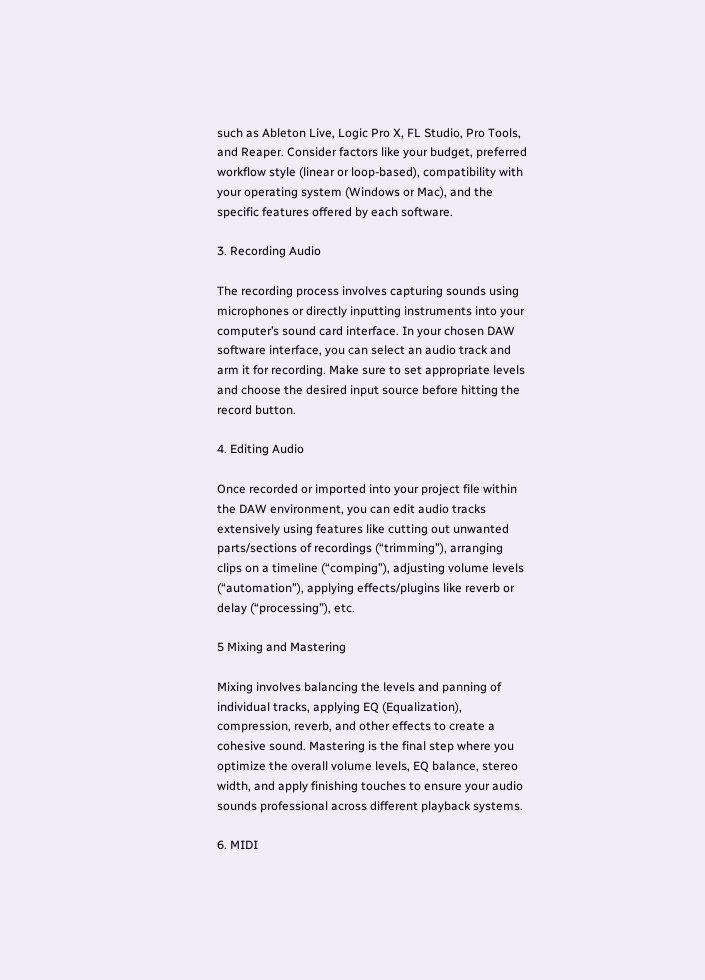such as Ableton Live, Logic Pro X, FL Studio, Pro Tools, and Reaper. Consider factors like your budget, preferred workflow style (linear or loop-based), compatibility with your operating system (Windows or Mac), and the specific features offered by each software.

3. Recording Audio

The recording process involves capturing sounds using microphones or directly inputting instruments into your computer’s sound card interface. In your chosen DAW software interface, you can select an audio track and arm it for recording. Make sure to set appropriate levels and choose the desired input source before hitting the record button.

4. Editing Audio

Once recorded or imported into your project file within the DAW environment, you can edit audio tracks extensively using features like cutting out unwanted parts/sections of recordings (“trimming”), arranging clips on a timeline (“comping”), adjusting volume levels (“automation”), applying effects/plugins like reverb or delay (“processing”), etc.

5 Mixing and Mastering

Mixing involves balancing the levels and panning of individual tracks, applying EQ (Equalization), compression, reverb, and other effects to create a cohesive sound. Mastering is the final step where you optimize the overall volume levels, EQ balance, stereo width, and apply finishing touches to ensure your audio sounds professional across different playback systems.

6. MIDI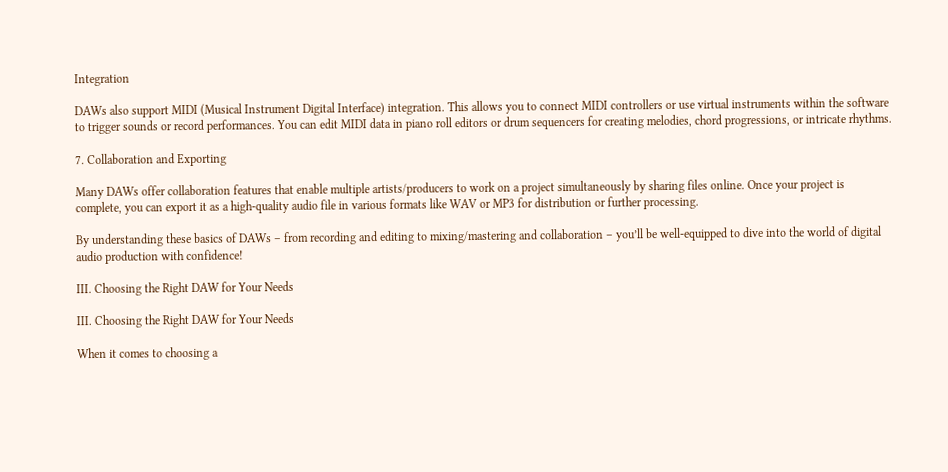Integration

DAWs also support MIDI (Musical Instrument Digital Interface) integration. This allows you to connect MIDI controllers or use virtual instruments within the software to trigger sounds or record performances. You can edit MIDI data in piano roll editors or drum sequencers for creating melodies, chord progressions, or intricate rhythms.

7. Collaboration and Exporting

Many DAWs offer collaboration features that enable multiple artists/producers to work on a project simultaneously by sharing files online. Once your project is complete, you can export it as a high-quality audio file in various formats like WAV or MP3 for distribution or further processing.

By understanding these basics of DAWs – from recording and editing to mixing/mastering and collaboration – you’ll be well-equipped to dive into the world of digital audio production with confidence!

III. Choosing the Right DAW for Your Needs

III. Choosing the Right DAW for Your Needs

When it comes to choosing a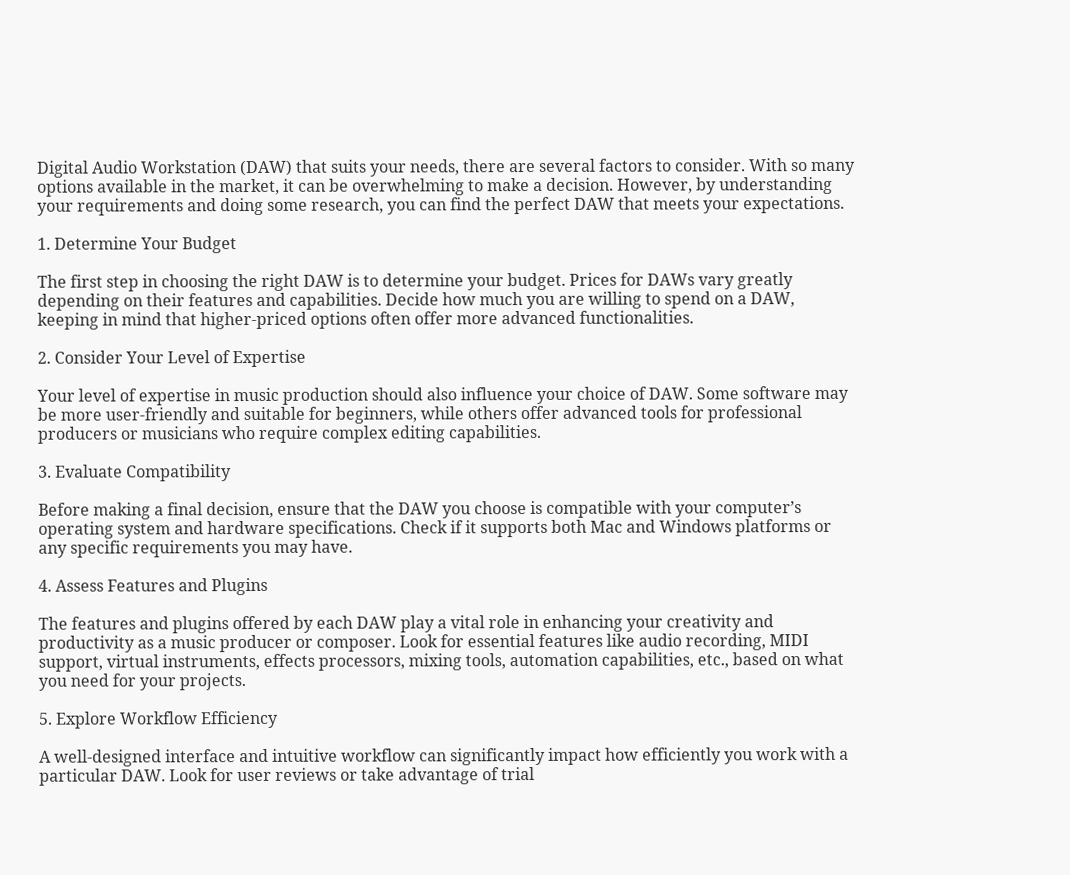Digital Audio Workstation (DAW) that suits your needs, there are several factors to consider. With so many options available in the market, it can be overwhelming to make a decision. However, by understanding your requirements and doing some research, you can find the perfect DAW that meets your expectations.

1. Determine Your Budget

The first step in choosing the right DAW is to determine your budget. Prices for DAWs vary greatly depending on their features and capabilities. Decide how much you are willing to spend on a DAW, keeping in mind that higher-priced options often offer more advanced functionalities.

2. Consider Your Level of Expertise

Your level of expertise in music production should also influence your choice of DAW. Some software may be more user-friendly and suitable for beginners, while others offer advanced tools for professional producers or musicians who require complex editing capabilities.

3. Evaluate Compatibility

Before making a final decision, ensure that the DAW you choose is compatible with your computer’s operating system and hardware specifications. Check if it supports both Mac and Windows platforms or any specific requirements you may have.

4. Assess Features and Plugins

The features and plugins offered by each DAW play a vital role in enhancing your creativity and productivity as a music producer or composer. Look for essential features like audio recording, MIDI support, virtual instruments, effects processors, mixing tools, automation capabilities, etc., based on what you need for your projects.

5. Explore Workflow Efficiency

A well-designed interface and intuitive workflow can significantly impact how efficiently you work with a particular DAW. Look for user reviews or take advantage of trial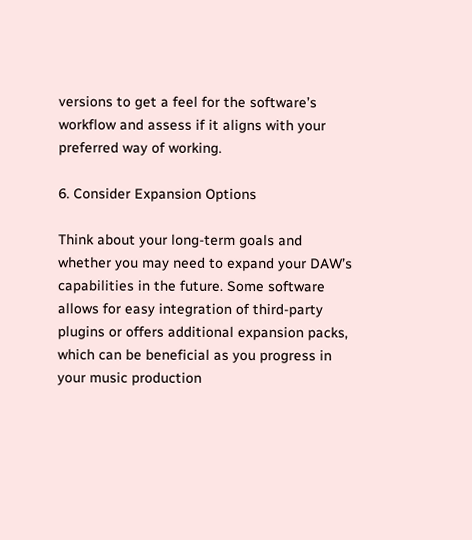versions to get a feel for the software’s workflow and assess if it aligns with your preferred way of working.

6. Consider Expansion Options

Think about your long-term goals and whether you may need to expand your DAW’s capabilities in the future. Some software allows for easy integration of third-party plugins or offers additional expansion packs, which can be beneficial as you progress in your music production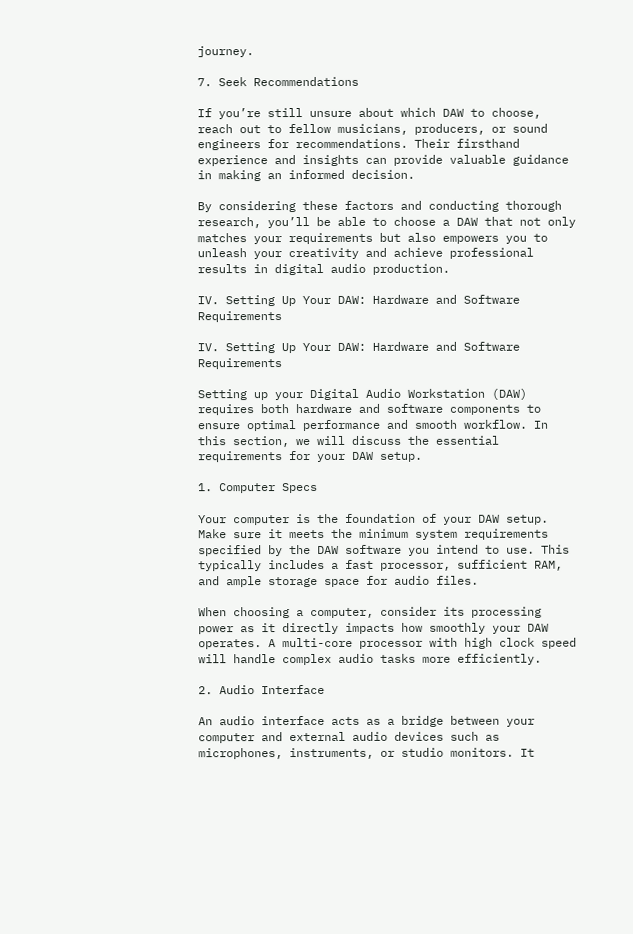journey.

7. Seek Recommendations

If you’re still unsure about which DAW to choose, reach out to fellow musicians, producers, or sound engineers for recommendations. Their firsthand experience and insights can provide valuable guidance in making an informed decision.

By considering these factors and conducting thorough research, you’ll be able to choose a DAW that not only matches your requirements but also empowers you to unleash your creativity and achieve professional results in digital audio production.

IV. Setting Up Your DAW: Hardware and Software Requirements

IV. Setting Up Your DAW: Hardware and Software Requirements

Setting up your Digital Audio Workstation (DAW) requires both hardware and software components to ensure optimal performance and smooth workflow. In this section, we will discuss the essential requirements for your DAW setup.

1. Computer Specs

Your computer is the foundation of your DAW setup. Make sure it meets the minimum system requirements specified by the DAW software you intend to use. This typically includes a fast processor, sufficient RAM, and ample storage space for audio files.

When choosing a computer, consider its processing power as it directly impacts how smoothly your DAW operates. A multi-core processor with high clock speed will handle complex audio tasks more efficiently.

2. Audio Interface

An audio interface acts as a bridge between your computer and external audio devices such as microphones, instruments, or studio monitors. It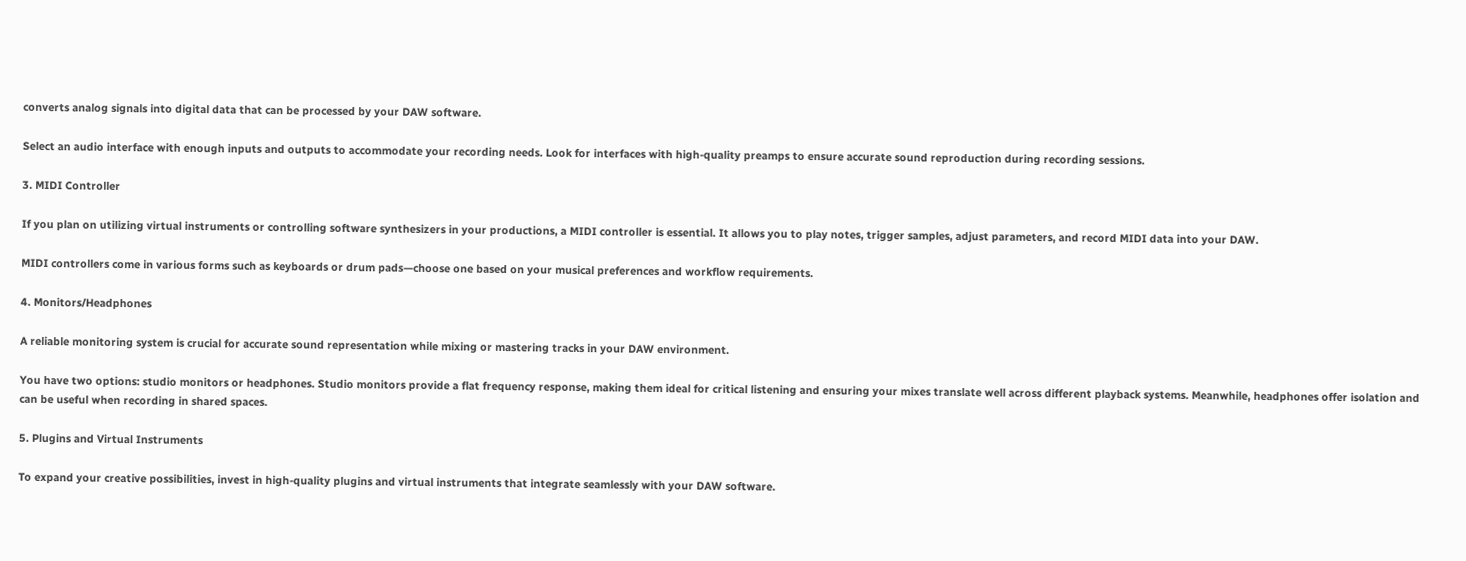converts analog signals into digital data that can be processed by your DAW software.

Select an audio interface with enough inputs and outputs to accommodate your recording needs. Look for interfaces with high-quality preamps to ensure accurate sound reproduction during recording sessions.

3. MIDI Controller

If you plan on utilizing virtual instruments or controlling software synthesizers in your productions, a MIDI controller is essential. It allows you to play notes, trigger samples, adjust parameters, and record MIDI data into your DAW.

MIDI controllers come in various forms such as keyboards or drum pads—choose one based on your musical preferences and workflow requirements.

4. Monitors/Headphones

A reliable monitoring system is crucial for accurate sound representation while mixing or mastering tracks in your DAW environment.

You have two options: studio monitors or headphones. Studio monitors provide a flat frequency response, making them ideal for critical listening and ensuring your mixes translate well across different playback systems. Meanwhile, headphones offer isolation and can be useful when recording in shared spaces.

5. Plugins and Virtual Instruments

To expand your creative possibilities, invest in high-quality plugins and virtual instruments that integrate seamlessly with your DAW software.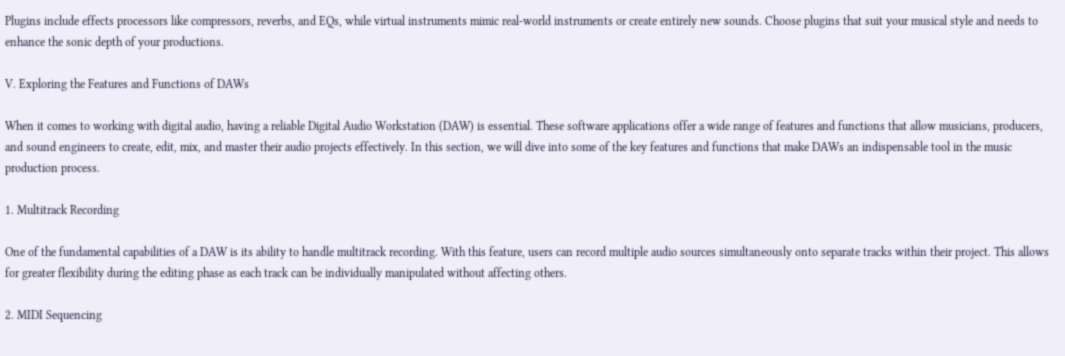Plugins include effects processors like compressors, reverbs, and EQs, while virtual instruments mimic real-world instruments or create entirely new sounds. Choose plugins that suit your musical style and needs to enhance the sonic depth of your productions.

V. Exploring the Features and Functions of DAWs

When it comes to working with digital audio, having a reliable Digital Audio Workstation (DAW) is essential. These software applications offer a wide range of features and functions that allow musicians, producers, and sound engineers to create, edit, mix, and master their audio projects effectively. In this section, we will dive into some of the key features and functions that make DAWs an indispensable tool in the music production process.

1. Multitrack Recording

One of the fundamental capabilities of a DAW is its ability to handle multitrack recording. With this feature, users can record multiple audio sources simultaneously onto separate tracks within their project. This allows for greater flexibility during the editing phase as each track can be individually manipulated without affecting others.

2. MIDI Sequencing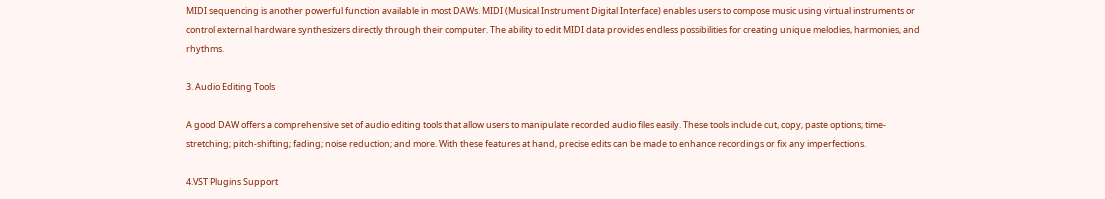MIDI sequencing is another powerful function available in most DAWs. MIDI (Musical Instrument Digital Interface) enables users to compose music using virtual instruments or control external hardware synthesizers directly through their computer. The ability to edit MIDI data provides endless possibilities for creating unique melodies, harmonies, and rhythms.

3. Audio Editing Tools

A good DAW offers a comprehensive set of audio editing tools that allow users to manipulate recorded audio files easily. These tools include cut, copy, paste options; time-stretching; pitch-shifting; fading; noise reduction; and more. With these features at hand, precise edits can be made to enhance recordings or fix any imperfections.

4.VST Plugins Support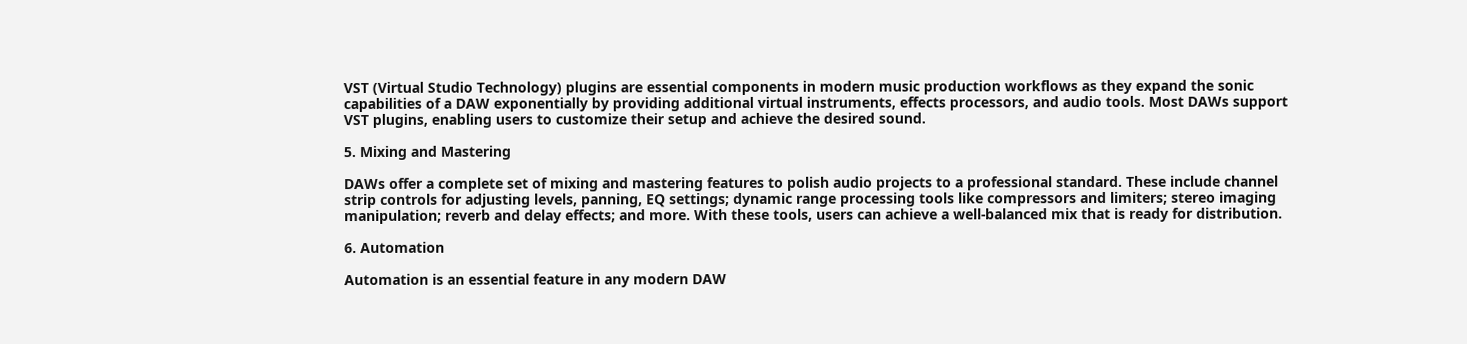VST (Virtual Studio Technology) plugins are essential components in modern music production workflows as they expand the sonic capabilities of a DAW exponentially by providing additional virtual instruments, effects processors, and audio tools. Most DAWs support VST plugins, enabling users to customize their setup and achieve the desired sound.

5. Mixing and Mastering

DAWs offer a complete set of mixing and mastering features to polish audio projects to a professional standard. These include channel strip controls for adjusting levels, panning, EQ settings; dynamic range processing tools like compressors and limiters; stereo imaging manipulation; reverb and delay effects; and more. With these tools, users can achieve a well-balanced mix that is ready for distribution.

6. Automation

Automation is an essential feature in any modern DAW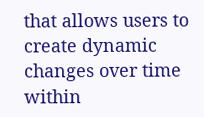that allows users to create dynamic changes over time within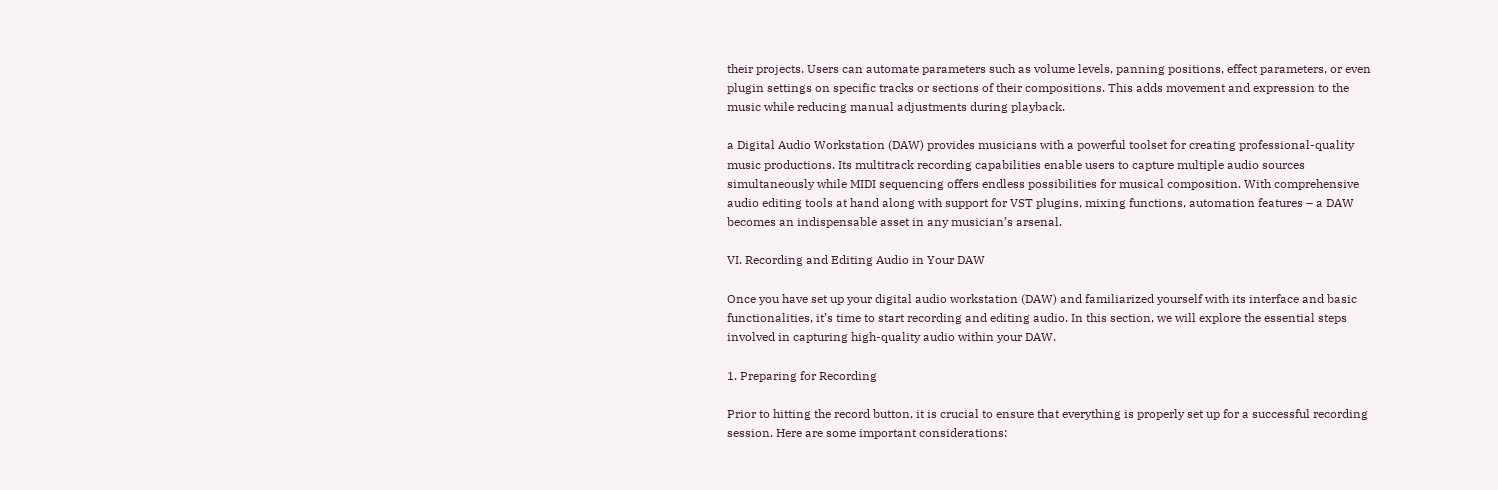their projects. Users can automate parameters such as volume levels, panning positions, effect parameters, or even plugin settings on specific tracks or sections of their compositions. This adds movement and expression to the music while reducing manual adjustments during playback.

a Digital Audio Workstation (DAW) provides musicians with a powerful toolset for creating professional-quality music productions. Its multitrack recording capabilities enable users to capture multiple audio sources simultaneously while MIDI sequencing offers endless possibilities for musical composition. With comprehensive audio editing tools at hand along with support for VST plugins, mixing functions, automation features – a DAW becomes an indispensable asset in any musician’s arsenal.

VI. Recording and Editing Audio in Your DAW

Once you have set up your digital audio workstation (DAW) and familiarized yourself with its interface and basic functionalities, it’s time to start recording and editing audio. In this section, we will explore the essential steps involved in capturing high-quality audio within your DAW.

1. Preparing for Recording

Prior to hitting the record button, it is crucial to ensure that everything is properly set up for a successful recording session. Here are some important considerations: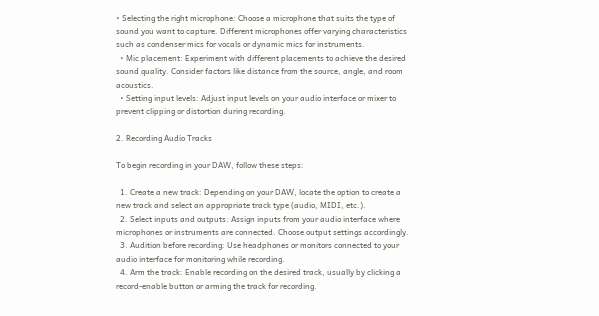• Selecting the right microphone: Choose a microphone that suits the type of sound you want to capture. Different microphones offer varying characteristics such as condenser mics for vocals or dynamic mics for instruments.
  • Mic placement: Experiment with different placements to achieve the desired sound quality. Consider factors like distance from the source, angle, and room acoustics.
  • Setting input levels: Adjust input levels on your audio interface or mixer to prevent clipping or distortion during recording.

2. Recording Audio Tracks

To begin recording in your DAW, follow these steps:

  1. Create a new track: Depending on your DAW, locate the option to create a new track and select an appropriate track type (audio, MIDI, etc.).
  2. Select inputs and outputs: Assign inputs from your audio interface where microphones or instruments are connected. Choose output settings accordingly.
  3. Audition before recording: Use headphones or monitors connected to your audio interface for monitoring while recording.
  4. Arm the track: Enable recording on the desired track, usually by clicking a record-enable button or arming the track for recording.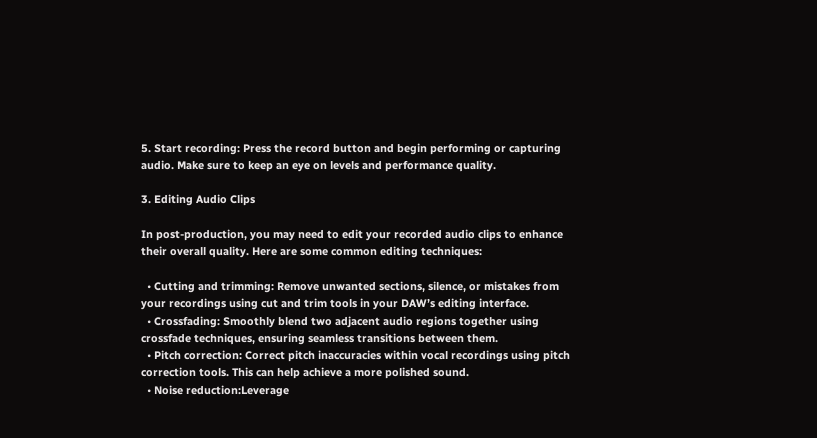5. Start recording: Press the record button and begin performing or capturing audio. Make sure to keep an eye on levels and performance quality.

3. Editing Audio Clips

In post-production, you may need to edit your recorded audio clips to enhance their overall quality. Here are some common editing techniques:

  • Cutting and trimming: Remove unwanted sections, silence, or mistakes from your recordings using cut and trim tools in your DAW’s editing interface.
  • Crossfading: Smoothly blend two adjacent audio regions together using crossfade techniques, ensuring seamless transitions between them.
  • Pitch correction: Correct pitch inaccuracies within vocal recordings using pitch correction tools. This can help achieve a more polished sound.
  • Noise reduction:Leverage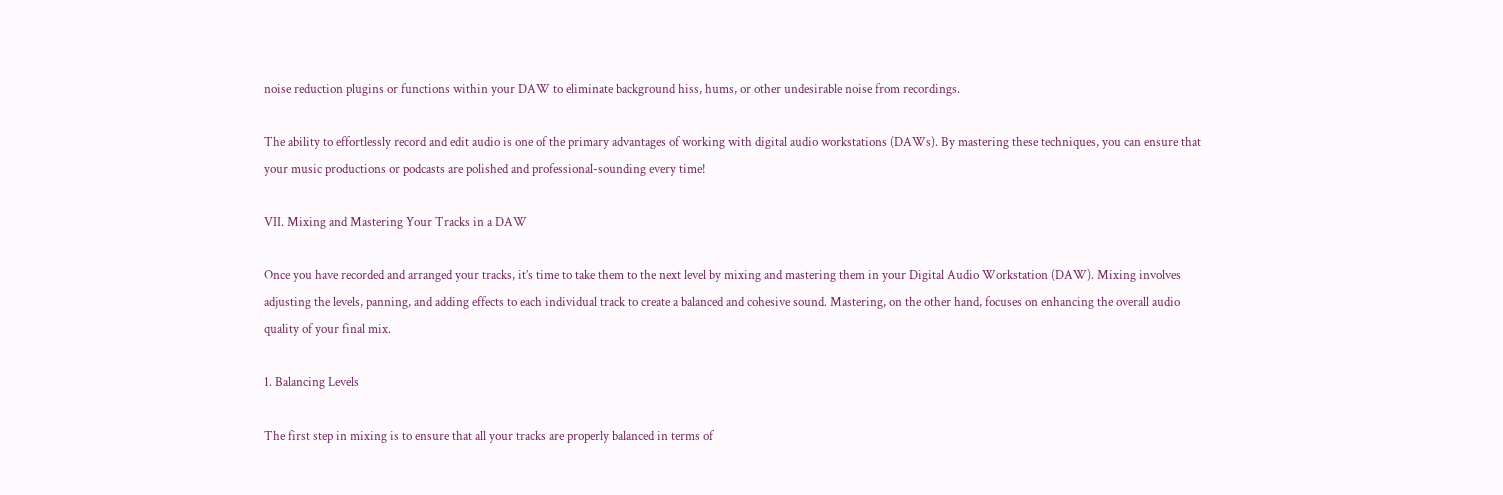noise reduction plugins or functions within your DAW to eliminate background hiss, hums, or other undesirable noise from recordings.

The ability to effortlessly record and edit audio is one of the primary advantages of working with digital audio workstations (DAWs). By mastering these techniques, you can ensure that your music productions or podcasts are polished and professional-sounding every time!

VII. Mixing and Mastering Your Tracks in a DAW

Once you have recorded and arranged your tracks, it’s time to take them to the next level by mixing and mastering them in your Digital Audio Workstation (DAW). Mixing involves adjusting the levels, panning, and adding effects to each individual track to create a balanced and cohesive sound. Mastering, on the other hand, focuses on enhancing the overall audio quality of your final mix.

1. Balancing Levels

The first step in mixing is to ensure that all your tracks are properly balanced in terms of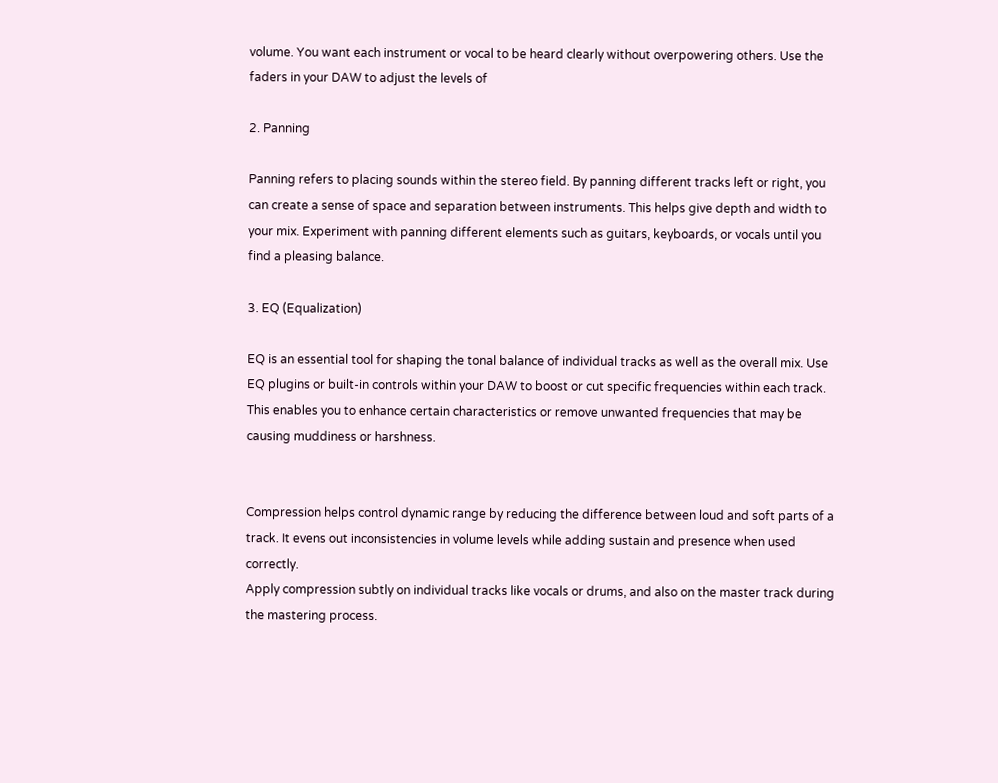volume. You want each instrument or vocal to be heard clearly without overpowering others. Use the faders in your DAW to adjust the levels of

2. Panning

Panning refers to placing sounds within the stereo field. By panning different tracks left or right, you can create a sense of space and separation between instruments. This helps give depth and width to your mix. Experiment with panning different elements such as guitars, keyboards, or vocals until you find a pleasing balance.

3. EQ (Equalization)

EQ is an essential tool for shaping the tonal balance of individual tracks as well as the overall mix. Use EQ plugins or built-in controls within your DAW to boost or cut specific frequencies within each track. This enables you to enhance certain characteristics or remove unwanted frequencies that may be causing muddiness or harshness.


Compression helps control dynamic range by reducing the difference between loud and soft parts of a track. It evens out inconsistencies in volume levels while adding sustain and presence when used correctly.
Apply compression subtly on individual tracks like vocals or drums, and also on the master track during the mastering process.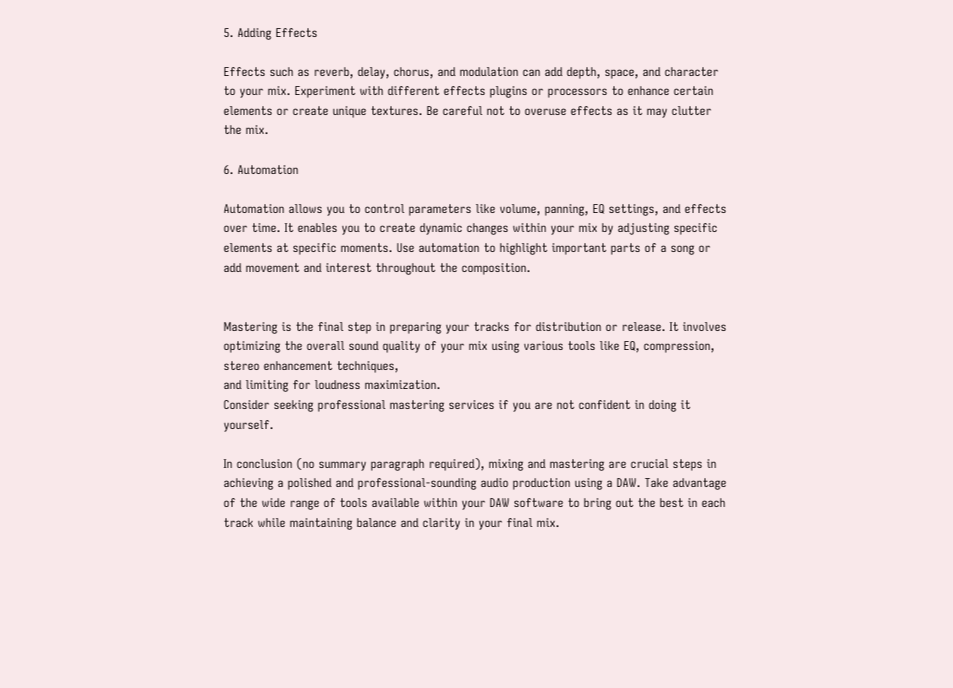5. Adding Effects

Effects such as reverb, delay, chorus, and modulation can add depth, space, and character to your mix. Experiment with different effects plugins or processors to enhance certain elements or create unique textures. Be careful not to overuse effects as it may clutter the mix.

6. Automation

Automation allows you to control parameters like volume, panning, EQ settings, and effects over time. It enables you to create dynamic changes within your mix by adjusting specific elements at specific moments. Use automation to highlight important parts of a song or add movement and interest throughout the composition.


Mastering is the final step in preparing your tracks for distribution or release. It involves optimizing the overall sound quality of your mix using various tools like EQ, compression, stereo enhancement techniques,
and limiting for loudness maximization.
Consider seeking professional mastering services if you are not confident in doing it yourself.

In conclusion (no summary paragraph required), mixing and mastering are crucial steps in achieving a polished and professional-sounding audio production using a DAW. Take advantage of the wide range of tools available within your DAW software to bring out the best in each track while maintaining balance and clarity in your final mix.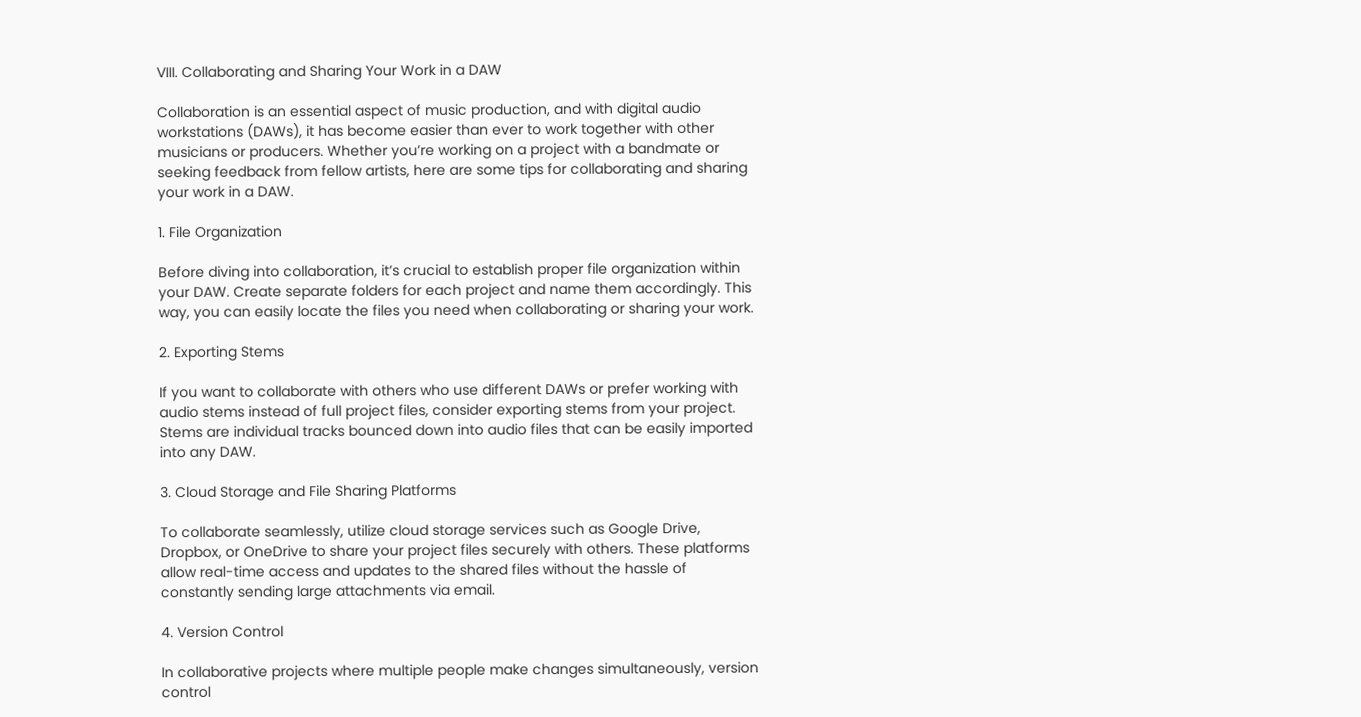VIII. Collaborating and Sharing Your Work in a DAW

Collaboration is an essential aspect of music production, and with digital audio workstations (DAWs), it has become easier than ever to work together with other musicians or producers. Whether you’re working on a project with a bandmate or seeking feedback from fellow artists, here are some tips for collaborating and sharing your work in a DAW.

1. File Organization

Before diving into collaboration, it’s crucial to establish proper file organization within your DAW. Create separate folders for each project and name them accordingly. This way, you can easily locate the files you need when collaborating or sharing your work.

2. Exporting Stems

If you want to collaborate with others who use different DAWs or prefer working with audio stems instead of full project files, consider exporting stems from your project. Stems are individual tracks bounced down into audio files that can be easily imported into any DAW.

3. Cloud Storage and File Sharing Platforms

To collaborate seamlessly, utilize cloud storage services such as Google Drive, Dropbox, or OneDrive to share your project files securely with others. These platforms allow real-time access and updates to the shared files without the hassle of constantly sending large attachments via email.

4. Version Control

In collaborative projects where multiple people make changes simultaneously, version control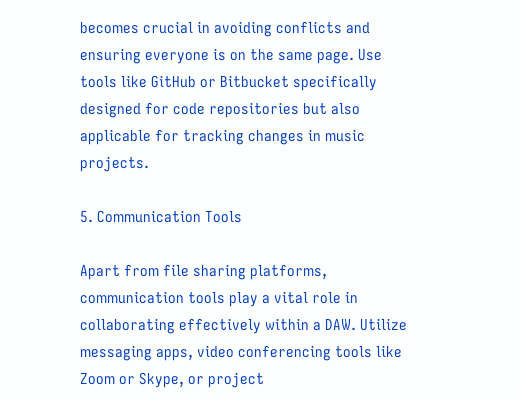becomes crucial in avoiding conflicts and ensuring everyone is on the same page. Use tools like GitHub or Bitbucket specifically designed for code repositories but also applicable for tracking changes in music projects.

5. Communication Tools

Apart from file sharing platforms, communication tools play a vital role in collaborating effectively within a DAW. Utilize messaging apps, video conferencing tools like Zoom or Skype, or project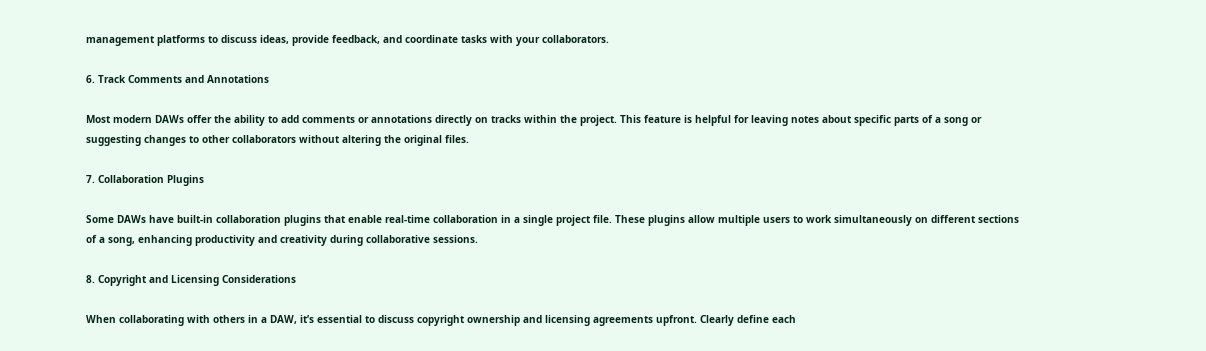management platforms to discuss ideas, provide feedback, and coordinate tasks with your collaborators.

6. Track Comments and Annotations

Most modern DAWs offer the ability to add comments or annotations directly on tracks within the project. This feature is helpful for leaving notes about specific parts of a song or suggesting changes to other collaborators without altering the original files.

7. Collaboration Plugins

Some DAWs have built-in collaboration plugins that enable real-time collaboration in a single project file. These plugins allow multiple users to work simultaneously on different sections of a song, enhancing productivity and creativity during collaborative sessions.

8. Copyright and Licensing Considerations

When collaborating with others in a DAW, it’s essential to discuss copyright ownership and licensing agreements upfront. Clearly define each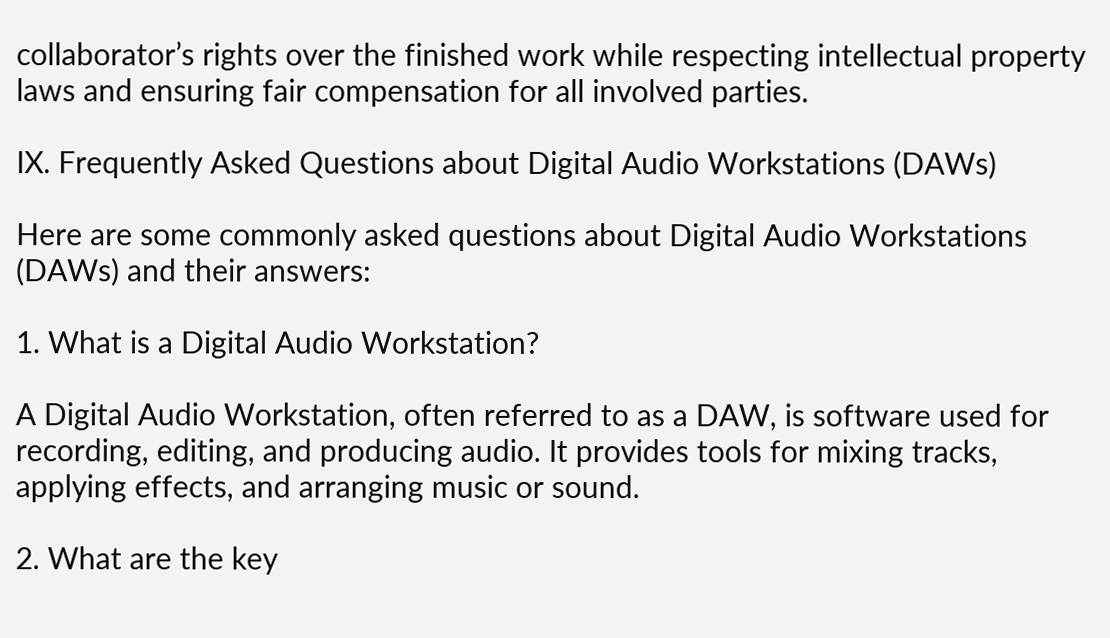collaborator’s rights over the finished work while respecting intellectual property laws and ensuring fair compensation for all involved parties.

IX. Frequently Asked Questions about Digital Audio Workstations (DAWs)

Here are some commonly asked questions about Digital Audio Workstations (DAWs) and their answers:

1. What is a Digital Audio Workstation?

A Digital Audio Workstation, often referred to as a DAW, is software used for recording, editing, and producing audio. It provides tools for mixing tracks, applying effects, and arranging music or sound.

2. What are the key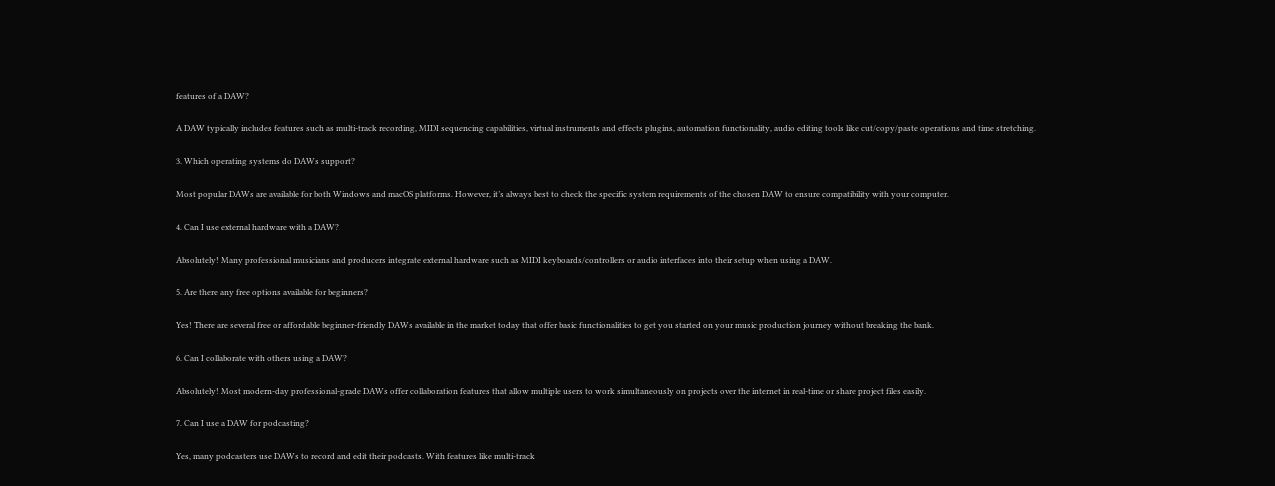features of a DAW?

A DAW typically includes features such as multi-track recording, MIDI sequencing capabilities, virtual instruments and effects plugins, automation functionality, audio editing tools like cut/copy/paste operations and time stretching.

3. Which operating systems do DAWs support?

Most popular DAWs are available for both Windows and macOS platforms. However, it’s always best to check the specific system requirements of the chosen DAW to ensure compatibility with your computer.

4. Can I use external hardware with a DAW?

Absolutely! Many professional musicians and producers integrate external hardware such as MIDI keyboards/controllers or audio interfaces into their setup when using a DAW.

5. Are there any free options available for beginners?

Yes! There are several free or affordable beginner-friendly DAWs available in the market today that offer basic functionalities to get you started on your music production journey without breaking the bank.

6. Can I collaborate with others using a DAW?

Absolutely! Most modern-day professional-grade DAWs offer collaboration features that allow multiple users to work simultaneously on projects over the internet in real-time or share project files easily.

7. Can I use a DAW for podcasting?

Yes, many podcasters use DAWs to record and edit their podcasts. With features like multi-track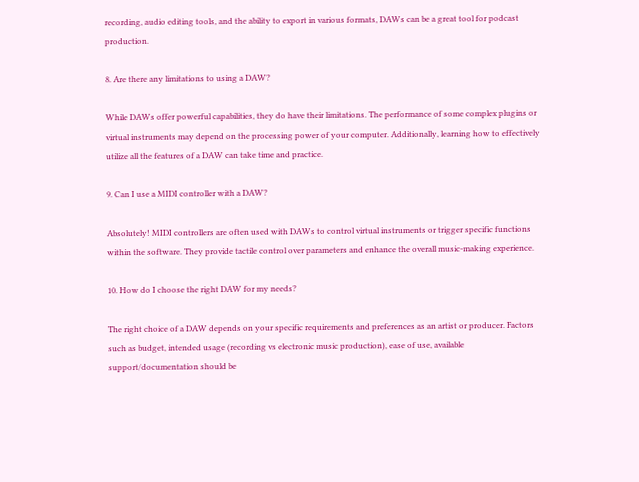recording, audio editing tools, and the ability to export in various formats, DAWs can be a great tool for podcast production.

8. Are there any limitations to using a DAW?

While DAWs offer powerful capabilities, they do have their limitations. The performance of some complex plugins or virtual instruments may depend on the processing power of your computer. Additionally, learning how to effectively utilize all the features of a DAW can take time and practice.

9. Can I use a MIDI controller with a DAW?

Absolutely! MIDI controllers are often used with DAWs to control virtual instruments or trigger specific functions within the software. They provide tactile control over parameters and enhance the overall music-making experience.

10. How do I choose the right DAW for my needs?

The right choice of a DAW depends on your specific requirements and preferences as an artist or producer. Factors such as budget, intended usage (recording vs electronic music production), ease of use, available support/documentation should be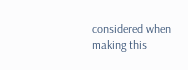considered when making this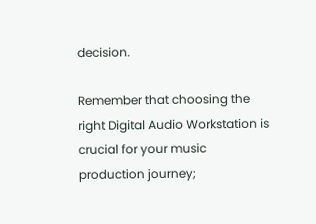decision.

Remember that choosing the right Digital Audio Workstation is crucial for your music production journey;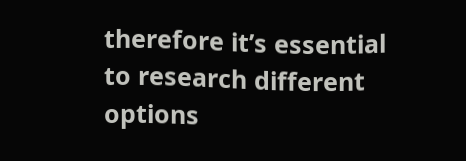therefore it’s essential to research different options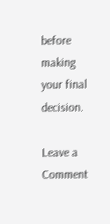before making your final decision.

Leave a Comment